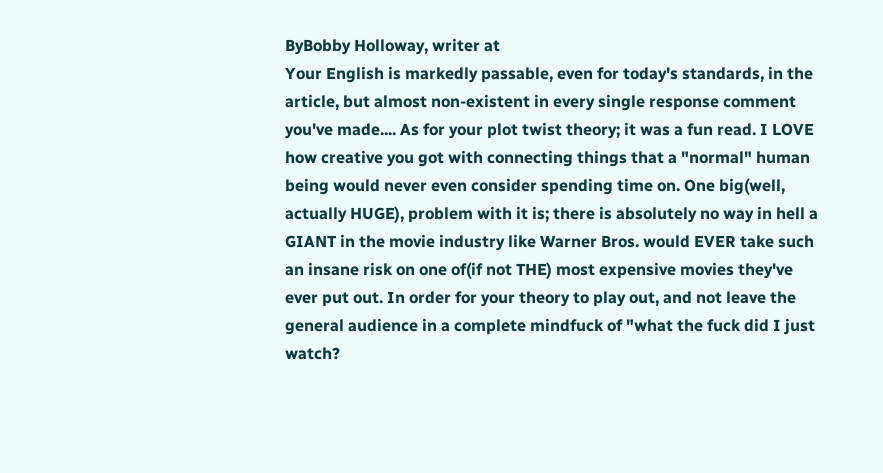ByBobby Holloway, writer at
Your English is markedly passable, even for today's standards, in the article, but almost non-existent in every single response comment you've made.... As for your plot twist theory; it was a fun read. I LOVE how creative you got with connecting things that a "normal" human being would never even consider spending time on. One big(well, actually HUGE), problem with it is; there is absolutely no way in hell a GIANT in the movie industry like Warner Bros. would EVER take such an insane risk on one of(if not THE) most expensive movies they've ever put out. In order for your theory to play out, and not leave the general audience in a complete mindfuck of "what the fuck did I just watch?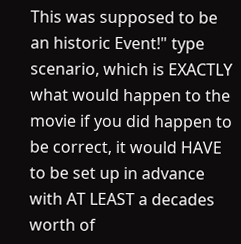This was supposed to be an historic Event!" type scenario, which is EXACTLY what would happen to the movie if you did happen to be correct, it would HAVE to be set up in advance with AT LEAST a decades worth of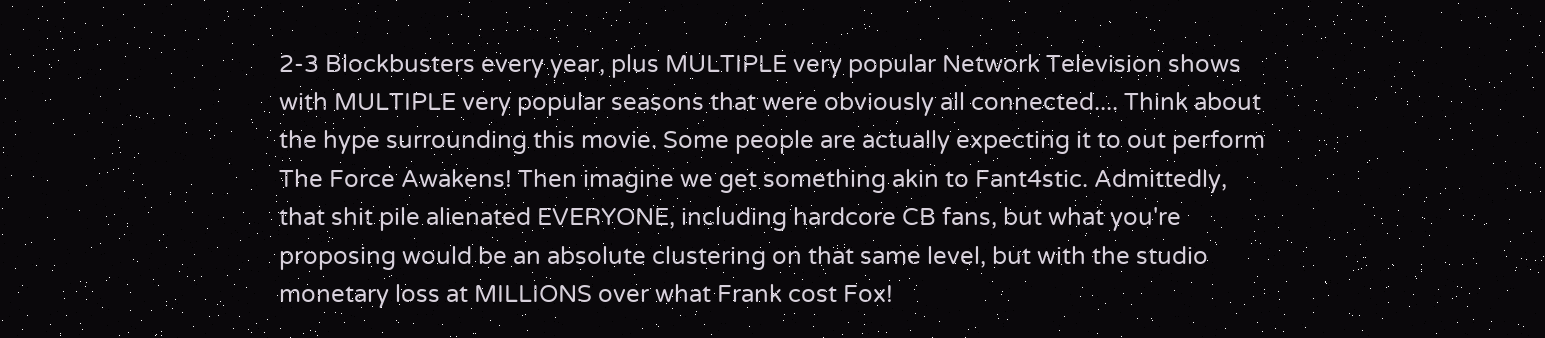2-3 Blockbusters every year, plus MULTIPLE very popular Network Television shows with MULTIPLE very popular seasons that were obviously all connected.... Think about the hype surrounding this movie. Some people are actually expecting it to out perform The Force Awakens! Then imagine we get something akin to Fant4stic. Admittedly, that shit pile alienated EVERYONE, including hardcore CB fans, but what you're proposing would be an absolute clustering on that same level, but with the studio monetary loss at MILLIONS over what Frank cost Fox!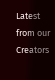Latest from our Creators